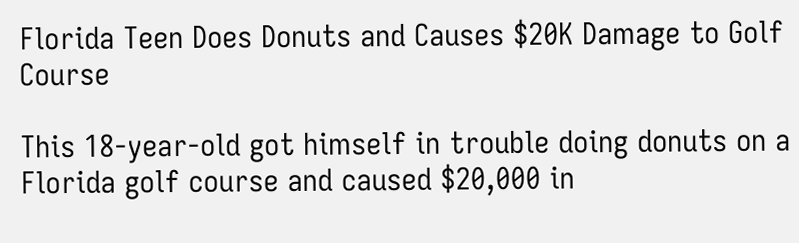Florida Teen Does Donuts and Causes $20K Damage to Golf Course

This 18-year-old got himself in trouble doing donuts on a Florida golf course and caused $20,000 in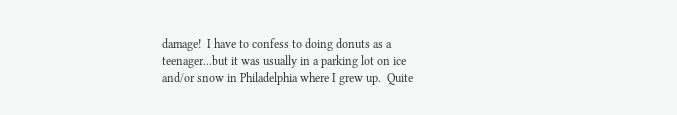damage!  I have to confess to doing donuts as a teenager...but it was usually in a parking lot on ice and/or snow in Philadelphia where I grew up.  Quite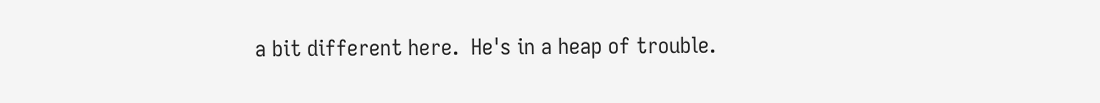a bit different here.  He's in a heap of trouble.